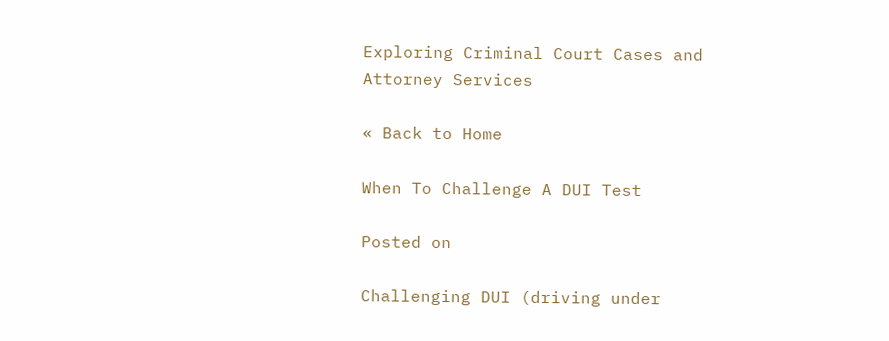Exploring Criminal Court Cases and Attorney Services

« Back to Home

When To Challenge A DUI Test

Posted on

Challenging DUI (driving under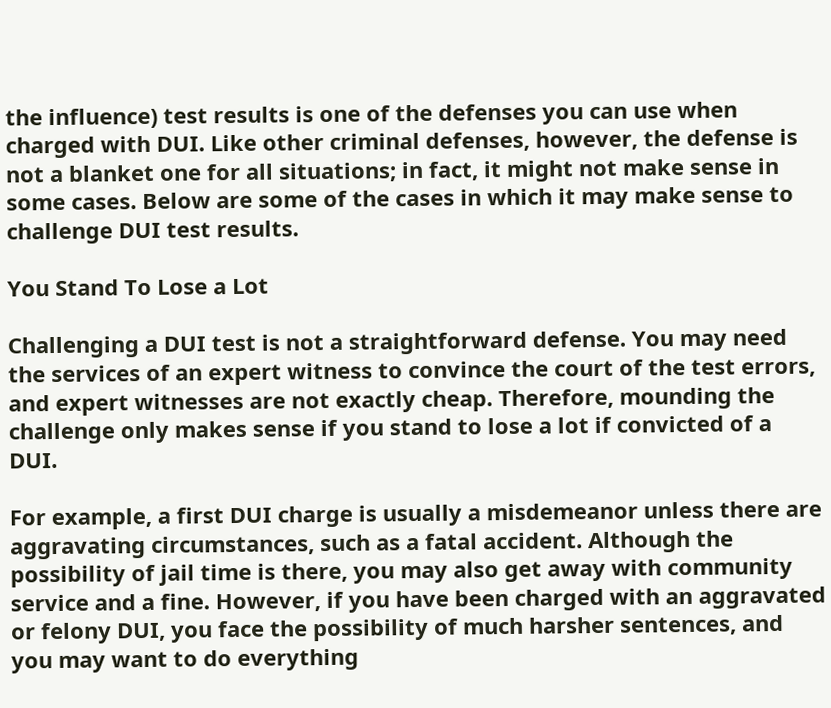the influence) test results is one of the defenses you can use when charged with DUI. Like other criminal defenses, however, the defense is not a blanket one for all situations; in fact, it might not make sense in some cases. Below are some of the cases in which it may make sense to challenge DUI test results.

You Stand To Lose a Lot

Challenging a DUI test is not a straightforward defense. You may need the services of an expert witness to convince the court of the test errors, and expert witnesses are not exactly cheap. Therefore, mounding the challenge only makes sense if you stand to lose a lot if convicted of a DUI.

For example, a first DUI charge is usually a misdemeanor unless there are aggravating circumstances, such as a fatal accident. Although the possibility of jail time is there, you may also get away with community service and a fine. However, if you have been charged with an aggravated or felony DUI, you face the possibility of much harsher sentences, and you may want to do everything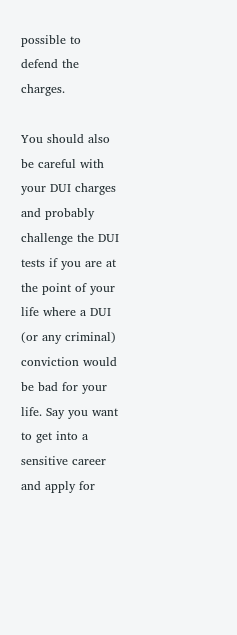possible to defend the charges.

You should also be careful with your DUI charges and probably challenge the DUI tests if you are at the point of your life where a DUI (or any criminal) conviction would be bad for your life. Say you want to get into a sensitive career and apply for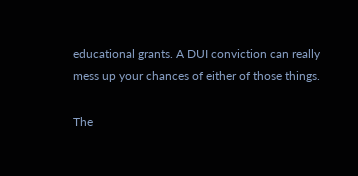educational grants. A DUI conviction can really mess up your chances of either of those things.

The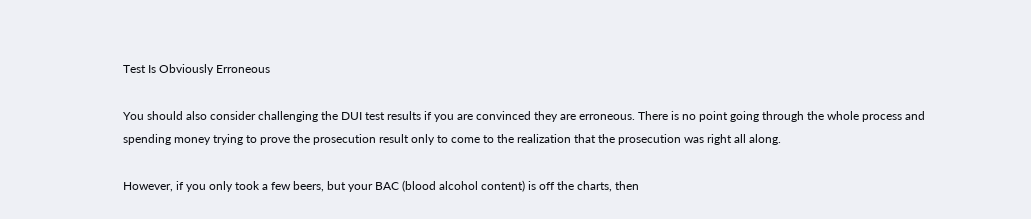Test Is Obviously Erroneous

You should also consider challenging the DUI test results if you are convinced they are erroneous. There is no point going through the whole process and spending money trying to prove the prosecution result only to come to the realization that the prosecution was right all along.

However, if you only took a few beers, but your BAC (blood alcohol content) is off the charts, then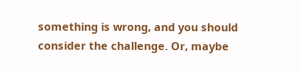something is wrong, and you should consider the challenge. Or, maybe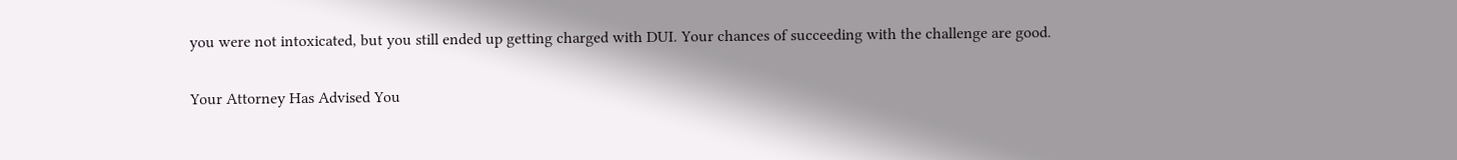you were not intoxicated, but you still ended up getting charged with DUI. Your chances of succeeding with the challenge are good.

Your Attorney Has Advised You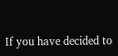If you have decided to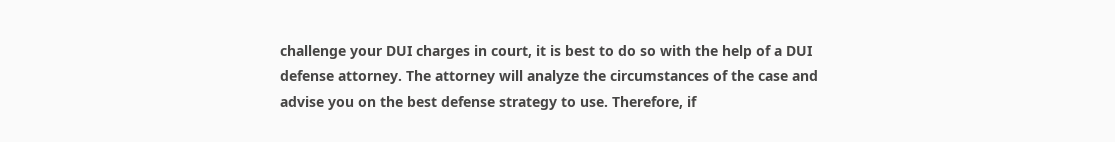challenge your DUI charges in court, it is best to do so with the help of a DUI defense attorney. The attorney will analyze the circumstances of the case and advise you on the best defense strategy to use. Therefore, if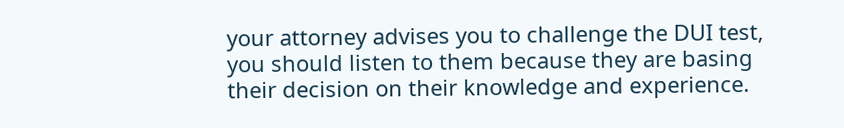your attorney advises you to challenge the DUI test, you should listen to them because they are basing their decision on their knowledge and experience.